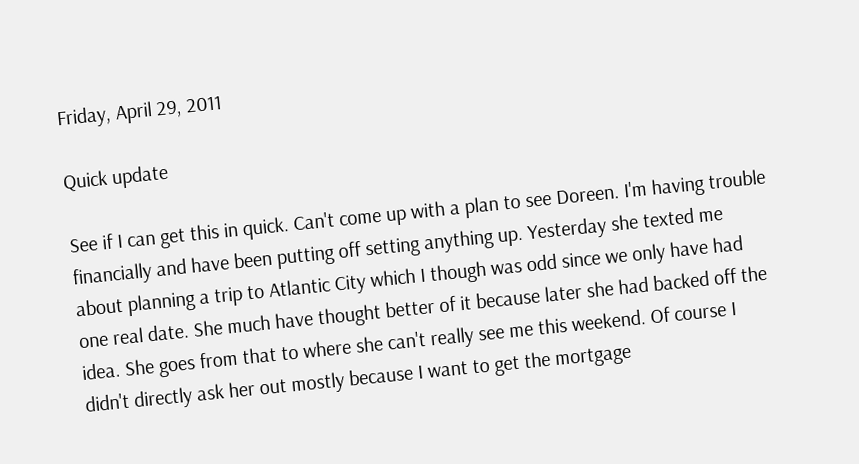Friday, April 29, 2011

Quick update

See if I can get this in quick. Can't come up with a plan to see Doreen. I'm having trouble financially and have been putting off setting anything up. Yesterday she texted me about planning a trip to Atlantic City which I though was odd since we only have had one real date. She much have thought better of it because later she had backed off the idea. She goes from that to where she can't really see me this weekend. Of course I didn't directly ask her out mostly because I want to get the mortgage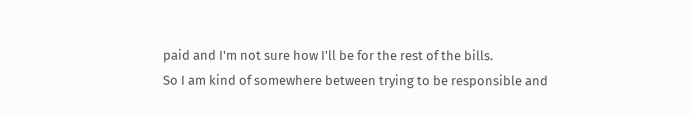paid and I'm not sure how I'll be for the rest of the bills.
So I am kind of somewhere between trying to be responsible and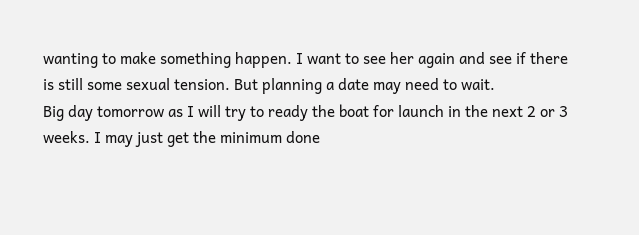wanting to make something happen. I want to see her again and see if there is still some sexual tension. But planning a date may need to wait.
Big day tomorrow as I will try to ready the boat for launch in the next 2 or 3 weeks. I may just get the minimum done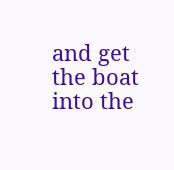and get the boat into the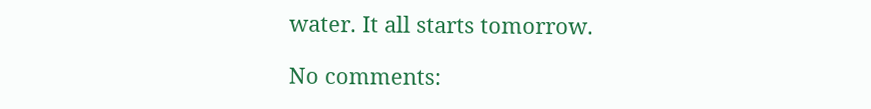water. It all starts tomorrow.

No comments: